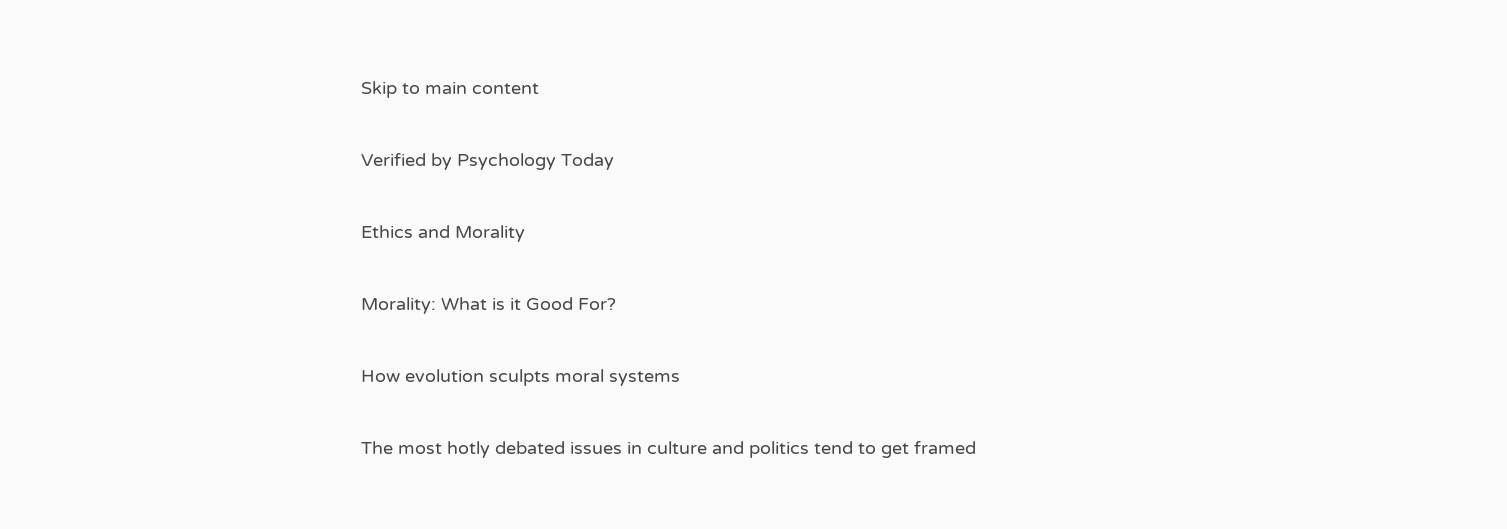Skip to main content

Verified by Psychology Today

Ethics and Morality

Morality: What is it Good For?

How evolution sculpts moral systems

The most hotly debated issues in culture and politics tend to get framed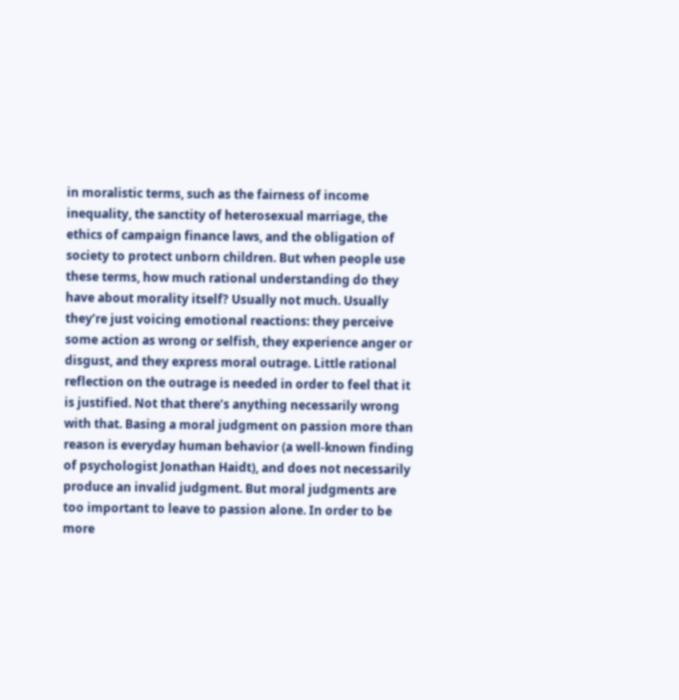in moralistic terms, such as the fairness of income inequality, the sanctity of heterosexual marriage, the ethics of campaign finance laws, and the obligation of society to protect unborn children. But when people use these terms, how much rational understanding do they have about morality itself? Usually not much. Usually they’re just voicing emotional reactions: they perceive some action as wrong or selfish, they experience anger or disgust, and they express moral outrage. Little rational reflection on the outrage is needed in order to feel that it is justified. Not that there’s anything necessarily wrong with that. Basing a moral judgment on passion more than reason is everyday human behavior (a well-known finding of psychologist Jonathan Haidt), and does not necessarily produce an invalid judgment. But moral judgments are too important to leave to passion alone. In order to be more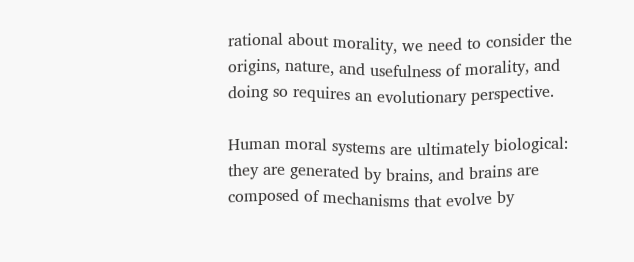rational about morality, we need to consider the origins, nature, and usefulness of morality, and doing so requires an evolutionary perspective.

Human moral systems are ultimately biological: they are generated by brains, and brains are composed of mechanisms that evolve by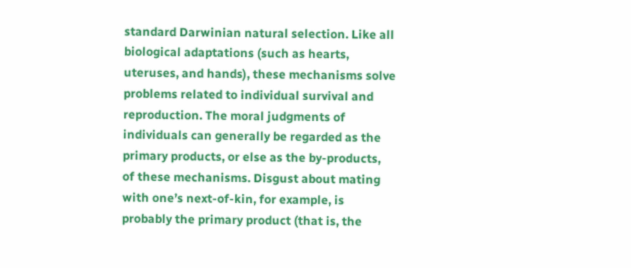standard Darwinian natural selection. Like all biological adaptations (such as hearts, uteruses, and hands), these mechanisms solve problems related to individual survival and reproduction. The moral judgments of individuals can generally be regarded as the primary products, or else as the by-products, of these mechanisms. Disgust about mating with one’s next-of-kin, for example, is probably the primary product (that is, the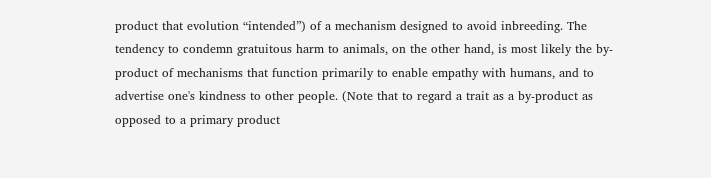product that evolution “intended”) of a mechanism designed to avoid inbreeding. The tendency to condemn gratuitous harm to animals, on the other hand, is most likely the by-product of mechanisms that function primarily to enable empathy with humans, and to advertise one's kindness to other people. (Note that to regard a trait as a by-product as opposed to a primary product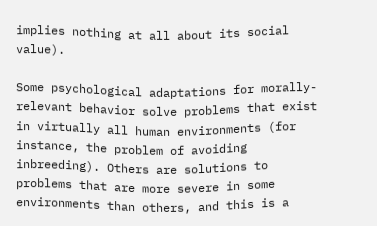implies nothing at all about its social value).

Some psychological adaptations for morally-relevant behavior solve problems that exist in virtually all human environments (for instance, the problem of avoiding inbreeding). Others are solutions to problems that are more severe in some environments than others, and this is a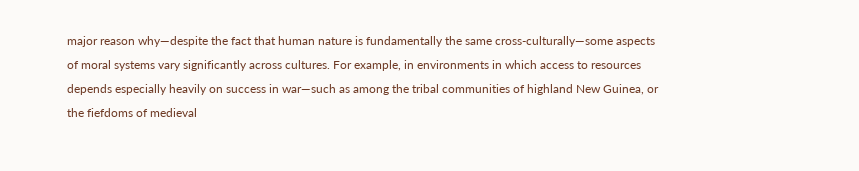major reason why—despite the fact that human nature is fundamentally the same cross-culturally—some aspects of moral systems vary significantly across cultures. For example, in environments in which access to resources depends especially heavily on success in war—such as among the tribal communities of highland New Guinea, or the fiefdoms of medieval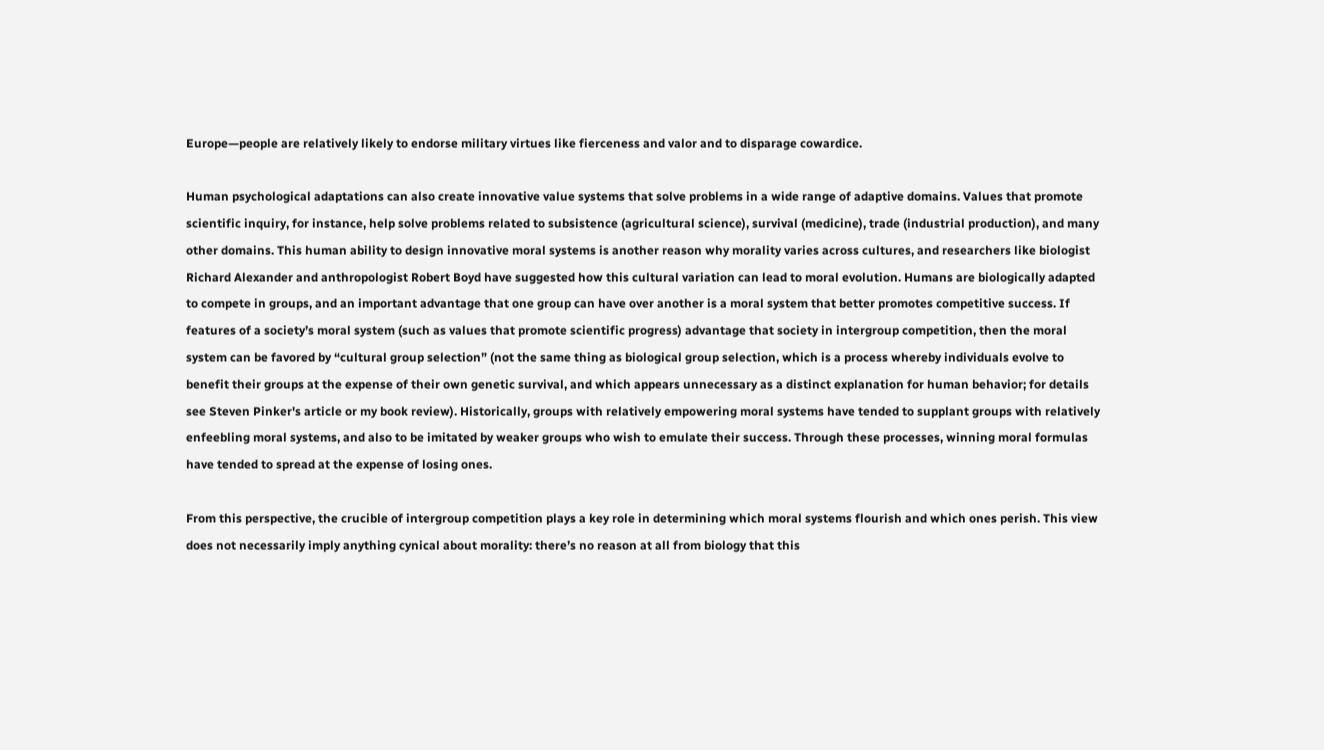Europe—people are relatively likely to endorse military virtues like fierceness and valor and to disparage cowardice.

Human psychological adaptations can also create innovative value systems that solve problems in a wide range of adaptive domains. Values that promote scientific inquiry, for instance, help solve problems related to subsistence (agricultural science), survival (medicine), trade (industrial production), and many other domains. This human ability to design innovative moral systems is another reason why morality varies across cultures, and researchers like biologist Richard Alexander and anthropologist Robert Boyd have suggested how this cultural variation can lead to moral evolution. Humans are biologically adapted to compete in groups, and an important advantage that one group can have over another is a moral system that better promotes competitive success. If features of a society’s moral system (such as values that promote scientific progress) advantage that society in intergroup competition, then the moral system can be favored by “cultural group selection” (not the same thing as biological group selection, which is a process whereby individuals evolve to benefit their groups at the expense of their own genetic survival, and which appears unnecessary as a distinct explanation for human behavior; for details see Steven Pinker's article or my book review). Historically, groups with relatively empowering moral systems have tended to supplant groups with relatively enfeebling moral systems, and also to be imitated by weaker groups who wish to emulate their success. Through these processes, winning moral formulas have tended to spread at the expense of losing ones.

From this perspective, the crucible of intergroup competition plays a key role in determining which moral systems flourish and which ones perish. This view does not necessarily imply anything cynical about morality: there’s no reason at all from biology that this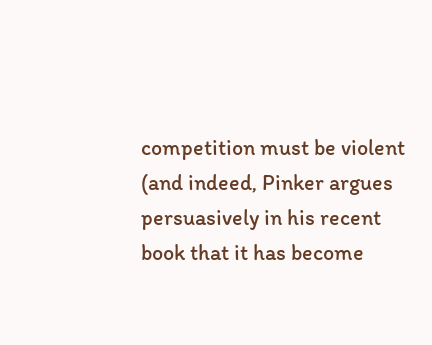competition must be violent (and indeed, Pinker argues persuasively in his recent book that it has become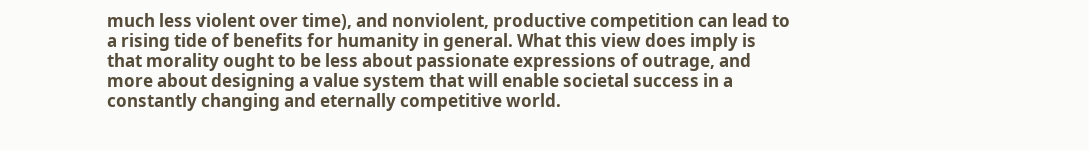much less violent over time), and nonviolent, productive competition can lead to a rising tide of benefits for humanity in general. What this view does imply is that morality ought to be less about passionate expressions of outrage, and more about designing a value system that will enable societal success in a constantly changing and eternally competitive world.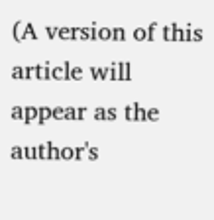(A version of this article will appear as the author's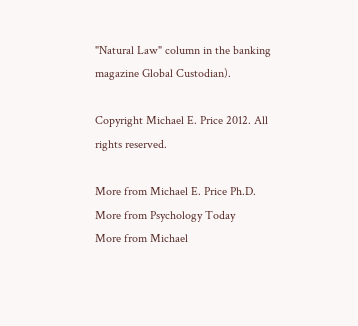"Natural Law" column in the banking magazine Global Custodian).

Copyright Michael E. Price 2012. All rights reserved.

More from Michael E. Price Ph.D.
More from Psychology Today
More from Michael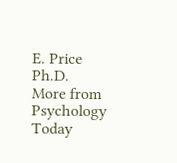E. Price Ph.D.
More from Psychology Today